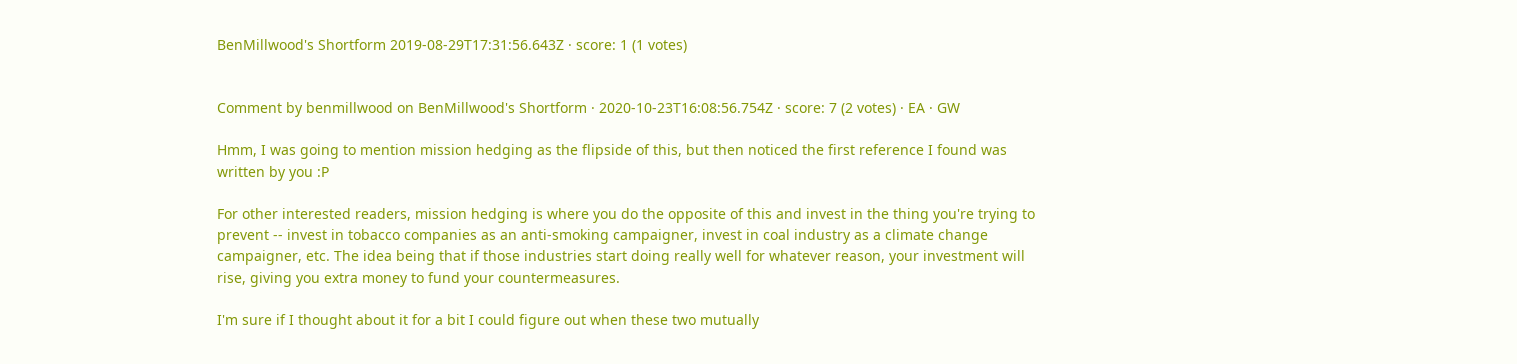BenMillwood's Shortform 2019-08-29T17:31:56.643Z · score: 1 (1 votes)


Comment by benmillwood on BenMillwood's Shortform · 2020-10-23T16:08:56.754Z · score: 7 (2 votes) · EA · GW

Hmm, I was going to mention mission hedging as the flipside of this, but then noticed the first reference I found was written by you :P

For other interested readers, mission hedging is where you do the opposite of this and invest in the thing you're trying to prevent -- invest in tobacco companies as an anti-smoking campaigner, invest in coal industry as a climate change campaigner, etc. The idea being that if those industries start doing really well for whatever reason, your investment will rise, giving you extra money to fund your countermeasures.

I'm sure if I thought about it for a bit I could figure out when these two mutually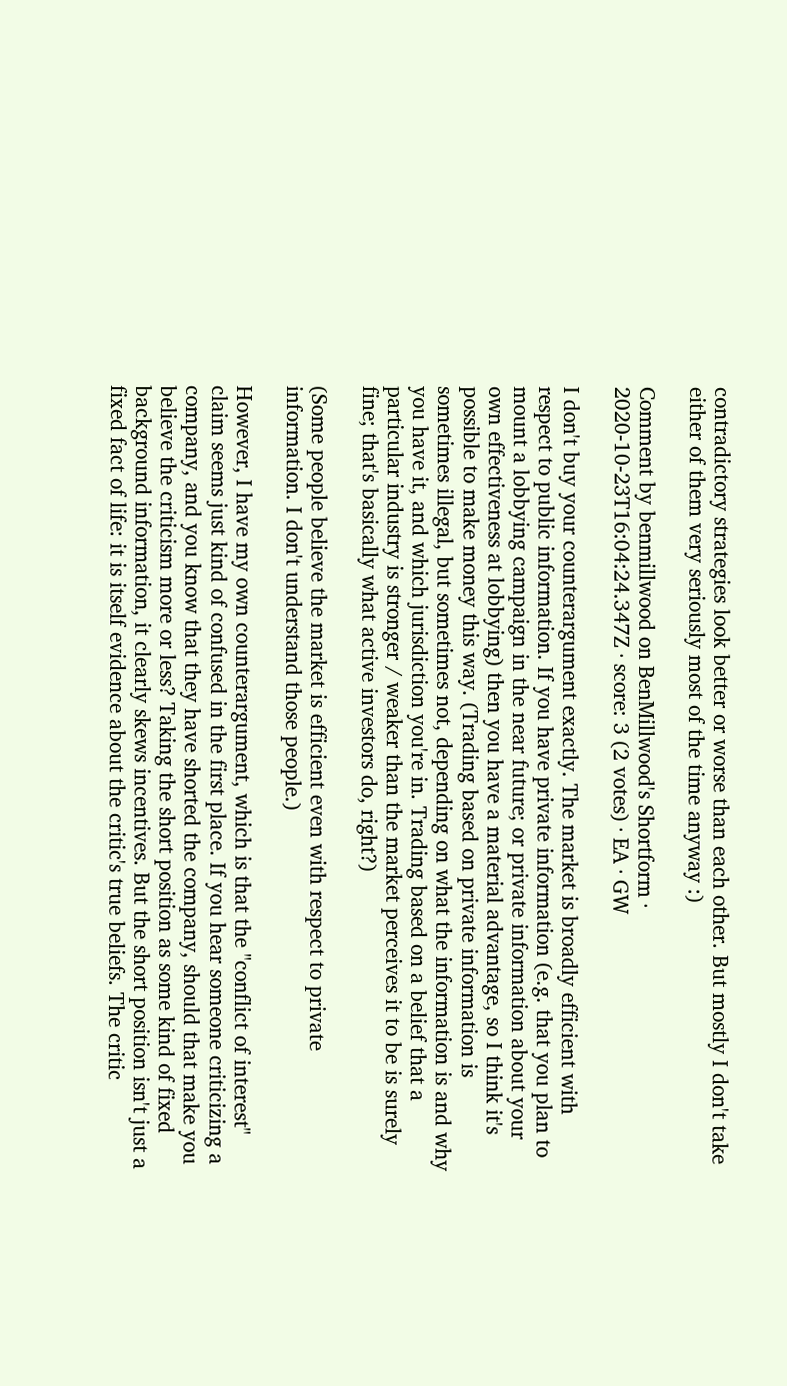contradictory strategies look better or worse than each other. But mostly I don't take either of them very seriously most of the time anyway :)

Comment by benmillwood on BenMillwood's Shortform · 2020-10-23T16:04:24.347Z · score: 3 (2 votes) · EA · GW

I don't buy your counterargument exactly. The market is broadly efficient with respect to public information. If you have private information (e.g. that you plan to mount a lobbying campaign in the near future; or private information about your own effectiveness at lobbying) then you have a material advantage, so I think it's possible to make money this way. (Trading based on private information is sometimes illegal, but sometimes not, depending on what the information is and why you have it, and which jurisdiction you're in. Trading based on a belief that a particular industry is stronger / weaker than the market perceives it to be is surely fine; that's basically what active investors do, right?)

(Some people believe the market is efficient even with respect to private information. I don't understand those people.)

However, I have my own counterargument, which is that the "conflict of interest" claim seems just kind of confused in the first place. If you hear someone criticizing a company, and you know that they have shorted the company, should that make you believe the criticism more or less? Taking the short position as some kind of fixed background information, it clearly skews incentives. But the short position isn't just a fixed fact of life: it is itself evidence about the critic's true beliefs. The critic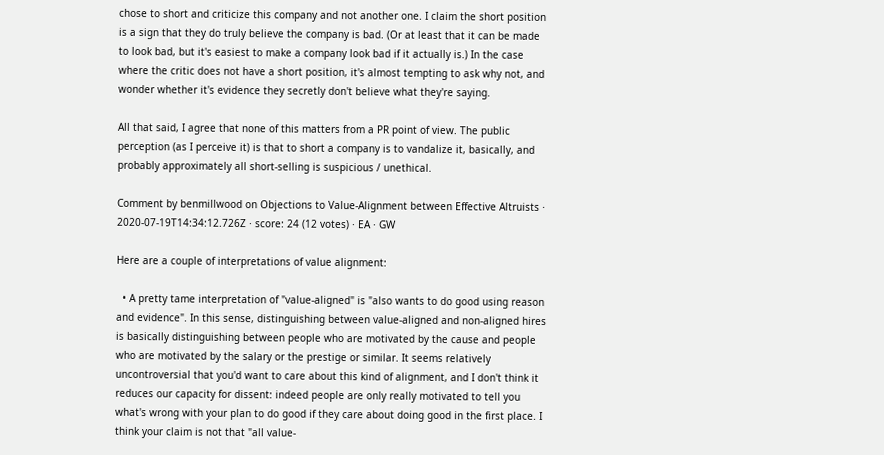chose to short and criticize this company and not another one. I claim the short position is a sign that they do truly believe the company is bad. (Or at least that it can be made to look bad, but it's easiest to make a company look bad if it actually is.) In the case where the critic does not have a short position, it's almost tempting to ask why not, and wonder whether it's evidence they secretly don't believe what they're saying.

All that said, I agree that none of this matters from a PR point of view. The public perception (as I perceive it) is that to short a company is to vandalize it, basically, and probably approximately all short-selling is suspicious / unethical.

Comment by benmillwood on Objections to Value-Alignment between Effective Altruists · 2020-07-19T14:34:12.726Z · score: 24 (12 votes) · EA · GW

Here are a couple of interpretations of value alignment:

  • A pretty tame interpretation of "value-aligned" is "also wants to do good using reason and evidence". In this sense, distinguishing between value-aligned and non-aligned hires is basically distinguishing between people who are motivated by the cause and people who are motivated by the salary or the prestige or similar. It seems relatively uncontroversial that you'd want to care about this kind of alignment, and I don't think it reduces our capacity for dissent: indeed people are only really motivated to tell you what's wrong with your plan to do good if they care about doing good in the first place. I think your claim is not that "all value-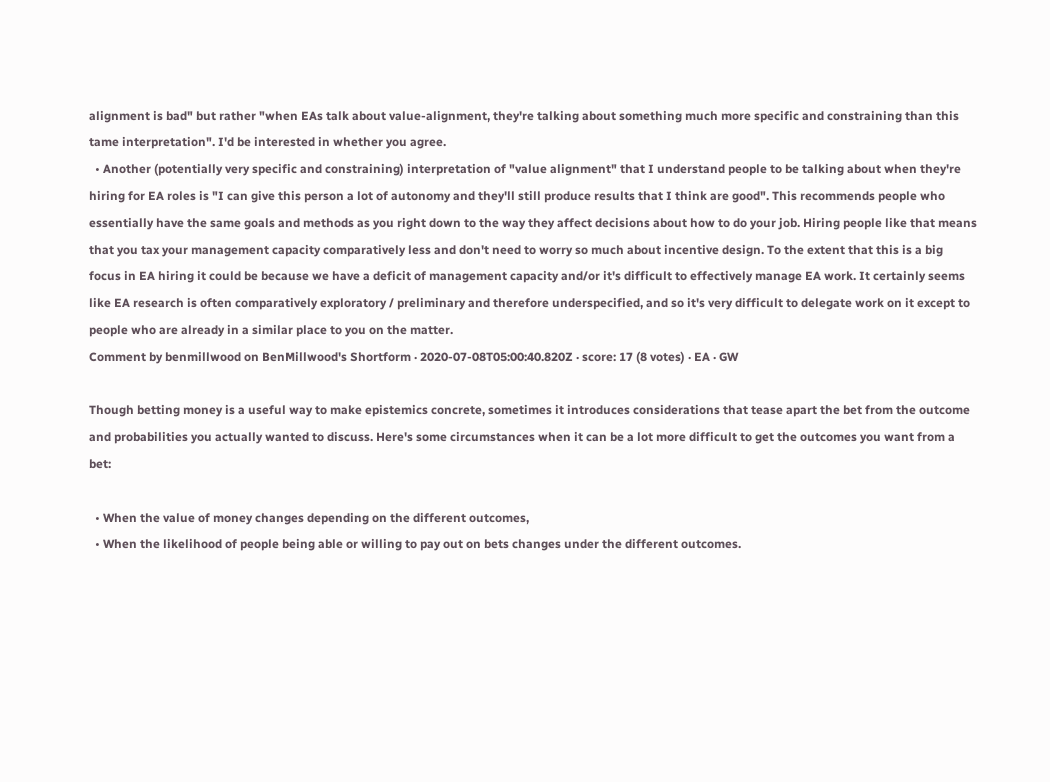alignment is bad" but rather "when EAs talk about value-alignment, they're talking about something much more specific and constraining than this tame interpretation". I'd be interested in whether you agree.
  • Another (potentially very specific and constraining) interpretation of "value alignment" that I understand people to be talking about when they're hiring for EA roles is "I can give this person a lot of autonomy and they'll still produce results that I think are good". This recommends people who essentially have the same goals and methods as you right down to the way they affect decisions about how to do your job. Hiring people like that means that you tax your management capacity comparatively less and don't need to worry so much about incentive design. To the extent that this is a big focus in EA hiring it could be because we have a deficit of management capacity and/or it's difficult to effectively manage EA work. It certainly seems like EA research is often comparatively exploratory / preliminary and therefore underspecified, and so it's very difficult to delegate work on it except to people who are already in a similar place to you on the matter.
Comment by benmillwood on BenMillwood's Shortform · 2020-07-08T05:00:40.820Z · score: 17 (8 votes) · EA · GW

Though betting money is a useful way to make epistemics concrete, sometimes it introduces considerations that tease apart the bet from the outcome and probabilities you actually wanted to discuss. Here's some circumstances when it can be a lot more difficult to get the outcomes you want from a bet:

  • When the value of money changes depending on the different outcomes,
  • When the likelihood of people being able or willing to pay out on bets changes under the different outcomes.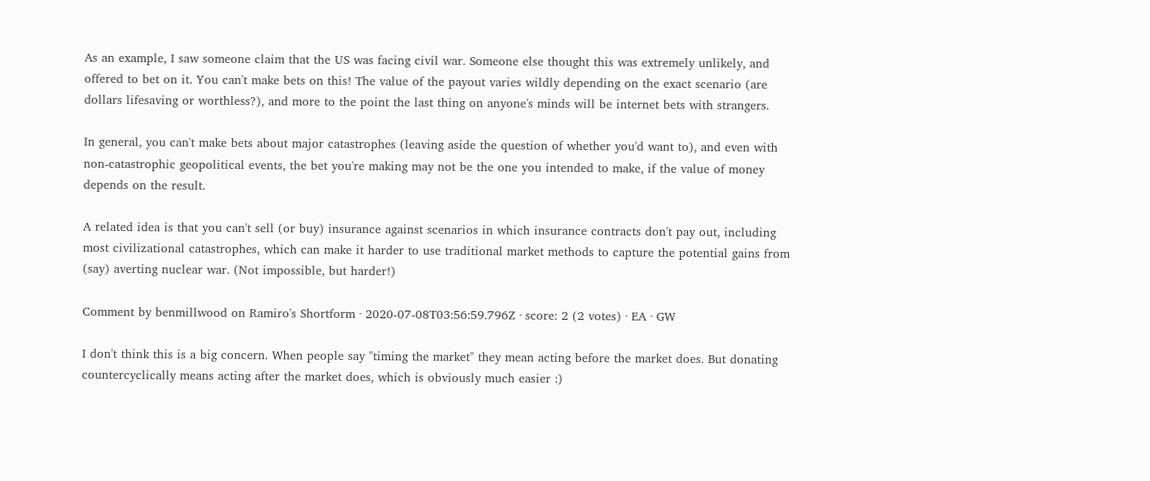As an example, I saw someone claim that the US was facing civil war. Someone else thought this was extremely unlikely, and offered to bet on it. You can't make bets on this! The value of the payout varies wildly depending on the exact scenario (are dollars lifesaving or worthless?), and more to the point the last thing on anyone's minds will be internet bets with strangers.

In general, you can't make bets about major catastrophes (leaving aside the question of whether you'd want to), and even with non-catastrophic geopolitical events, the bet you're making may not be the one you intended to make, if the value of money depends on the result.

A related idea is that you can't sell (or buy) insurance against scenarios in which insurance contracts don't pay out, including most civilizational catastrophes, which can make it harder to use traditional market methods to capture the potential gains from (say) averting nuclear war. (Not impossible, but harder!)

Comment by benmillwood on Ramiro's Shortform · 2020-07-08T03:56:59.796Z · score: 2 (2 votes) · EA · GW

I don't think this is a big concern. When people say "timing the market" they mean acting before the market does. But donating countercyclically means acting after the market does, which is obviously much easier :)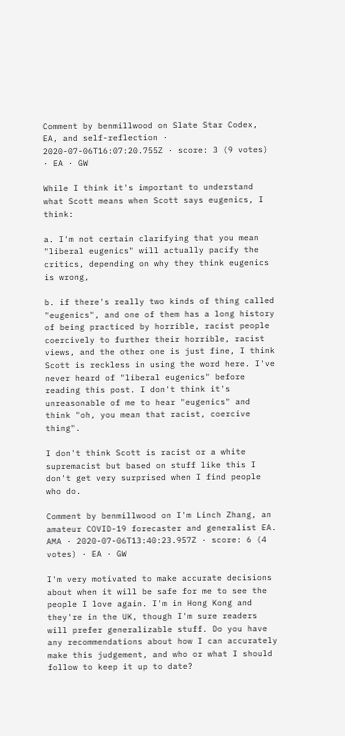Comment by benmillwood on Slate Star Codex, EA, and self-reflection · 2020-07-06T16:07:20.755Z · score: 3 (9 votes) · EA · GW

While I think it's important to understand what Scott means when Scott says eugenics, I think:

a. I'm not certain clarifying that you mean "liberal eugenics" will actually pacify the critics, depending on why they think eugenics is wrong,

b. if there's really two kinds of thing called "eugenics", and one of them has a long history of being practiced by horrible, racist people coercively to further their horrible, racist views, and the other one is just fine, I think Scott is reckless in using the word here. I've never heard of "liberal eugenics" before reading this post. I don't think it's unreasonable of me to hear "eugenics" and think "oh, you mean that racist, coercive thing".

I don't think Scott is racist or a white supremacist but based on stuff like this I don't get very surprised when I find people who do.

Comment by benmillwood on I'm Linch Zhang, an amateur COVID-19 forecaster and generalist EA. AMA · 2020-07-06T13:40:23.957Z · score: 6 (4 votes) · EA · GW

I'm very motivated to make accurate decisions about when it will be safe for me to see the people I love again. I'm in Hong Kong and they're in the UK, though I'm sure readers will prefer generalizable stuff. Do you have any recommendations about how I can accurately make this judgement, and who or what I should follow to keep it up to date?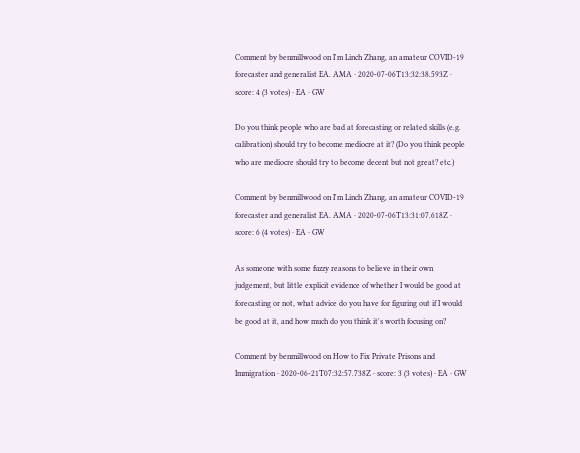Comment by benmillwood on I'm Linch Zhang, an amateur COVID-19 forecaster and generalist EA. AMA · 2020-07-06T13:32:38.593Z · score: 4 (3 votes) · EA · GW

Do you think people who are bad at forecasting or related skills (e.g. calibration) should try to become mediocre at it? (Do you think people who are mediocre should try to become decent but not great? etc.)

Comment by benmillwood on I'm Linch Zhang, an amateur COVID-19 forecaster and generalist EA. AMA · 2020-07-06T13:31:07.618Z · score: 6 (4 votes) · EA · GW

As someone with some fuzzy reasons to believe in their own judgement, but little explicit evidence of whether I would be good at forecasting or not, what advice do you have for figuring out if I would be good at it, and how much do you think it's worth focusing on?

Comment by benmillwood on How to Fix Private Prisons and Immigration · 2020-06-21T07:32:57.738Z · score: 3 (3 votes) · EA · GW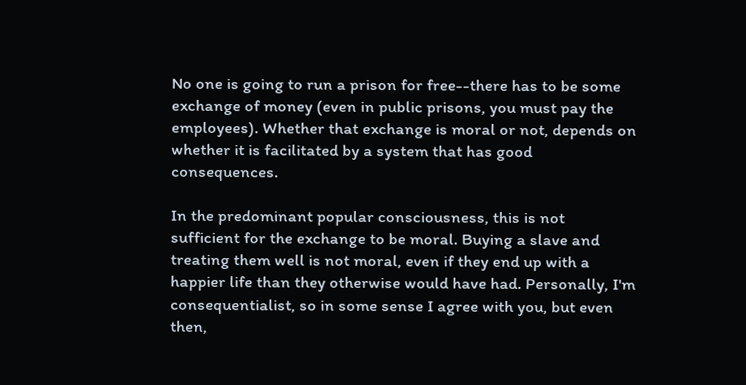No one is going to run a prison for free--there has to be some exchange of money (even in public prisons, you must pay the employees). Whether that exchange is moral or not, depends on whether it is facilitated by a system that has good consequences.

In the predominant popular consciousness, this is not sufficient for the exchange to be moral. Buying a slave and treating them well is not moral, even if they end up with a happier life than they otherwise would have had. Personally, I'm consequentialist, so in some sense I agree with you, but even then,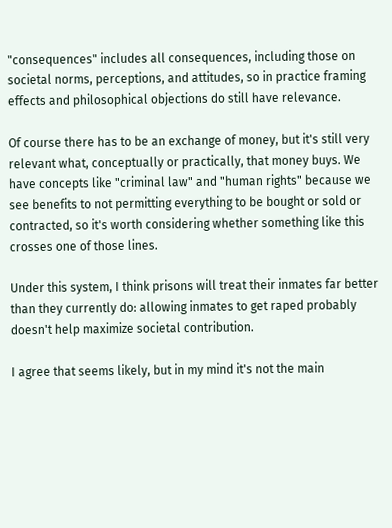"consequences" includes all consequences, including those on societal norms, perceptions, and attitudes, so in practice framing effects and philosophical objections do still have relevance.

Of course there has to be an exchange of money, but it's still very relevant what, conceptually or practically, that money buys. We have concepts like "criminal law" and "human rights" because we see benefits to not permitting everything to be bought or sold or contracted, so it's worth considering whether something like this crosses one of those lines.

Under this system, I think prisons will treat their inmates far better than they currently do: allowing inmates to get raped probably doesn't help maximize societal contribution.

I agree that seems likely, but in my mind it's not the main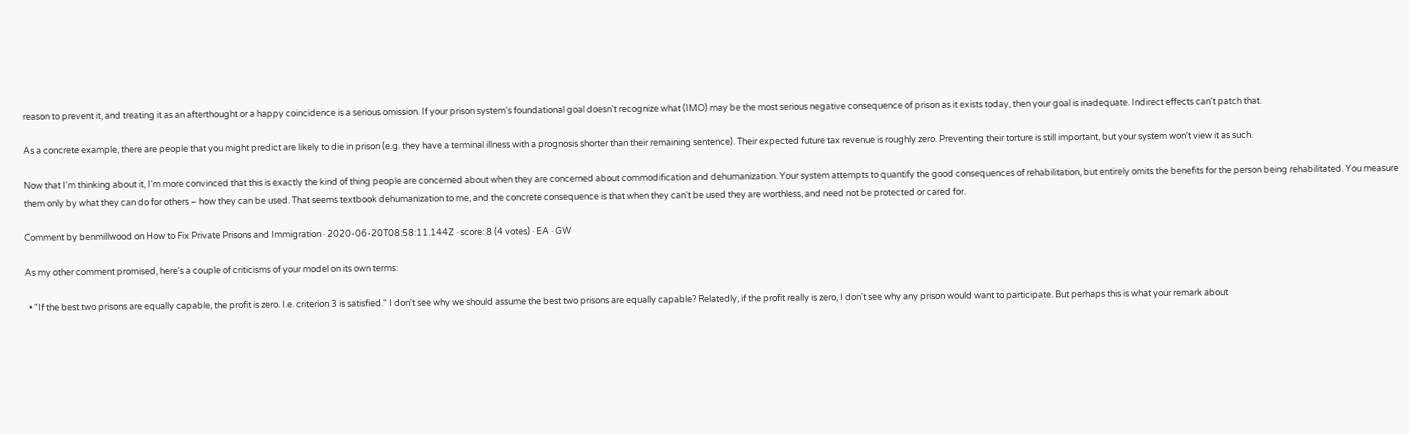reason to prevent it, and treating it as an afterthought or a happy coincidence is a serious omission. If your prison system's foundational goal doesn't recognize what (IMO) may be the most serious negative consequence of prison as it exists today, then your goal is inadequate. Indirect effects can't patch that.

As a concrete example, there are people that you might predict are likely to die in prison (e.g. they have a terminal illness with a prognosis shorter than their remaining sentence). Their expected future tax revenue is roughly zero. Preventing their torture is still important, but your system won't view it as such.

Now that I'm thinking about it, I'm more convinced that this is exactly the kind of thing people are concerned about when they are concerned about commodification and dehumanization. Your system attempts to quantify the good consequences of rehabilitation, but entirely omits the benefits for the person being rehabilitated. You measure them only by what they can do for others – how they can be used. That seems textbook dehumanization to me, and the concrete consequence is that when they can't be used they are worthless, and need not be protected or cared for.

Comment by benmillwood on How to Fix Private Prisons and Immigration · 2020-06-20T08:58:11.144Z · score: 8 (4 votes) · EA · GW

As my other comment promised, here's a couple of criticisms of your model on its own terms:

  • "If the best two prisons are equally capable, the profit is zero. I.e. criterion 3 is satisfied." I don't see why we should assume the best two prisons are equally capable? Relatedly, if the profit really is zero, I don't see why any prison would want to participate. But perhaps this is what your remark about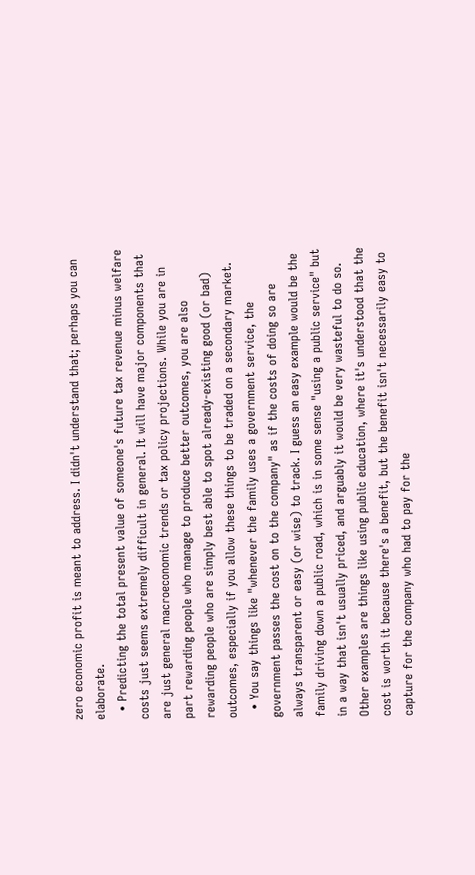zero economic profit is meant to address. I didn't understand that; perhaps you can elaborate.
  • Predicting the total present value of someone's future tax revenue minus welfare costs just seems extremely difficult in general. It will have major components that are just general macroeconomic trends or tax policy projections. While you are in part rewarding people who manage to produce better outcomes, you are also rewarding people who are simply best able to spot already-existing good (or bad) outcomes, especially if you allow these things to be traded on a secondary market.
  • You say things like "whenever the family uses a government service, the government passes the cost on to the company" as if the costs of doing so are always transparent or easy (or wise) to track. I guess an easy example would be the family driving down a public road, which is in some sense "using a public service" but in a way that isn't usually priced, and arguably it would be very wasteful to do so. Other examples are things like using public education, where it's understood that the cost is worth it because there's a benefit, but the benefit isn't necessarily easy to capture for the company who had to pay for the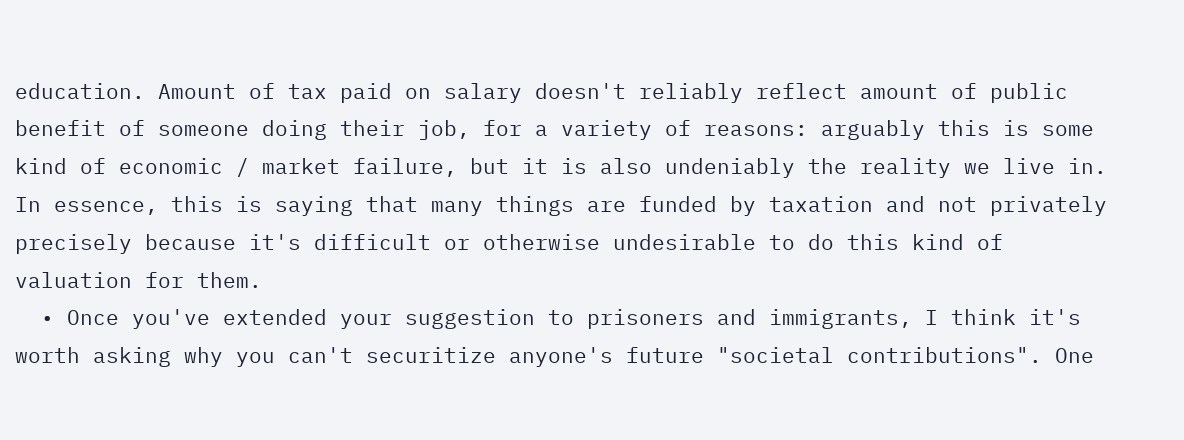education. Amount of tax paid on salary doesn't reliably reflect amount of public benefit of someone doing their job, for a variety of reasons: arguably this is some kind of economic / market failure, but it is also undeniably the reality we live in. In essence, this is saying that many things are funded by taxation and not privately precisely because it's difficult or otherwise undesirable to do this kind of valuation for them.
  • Once you've extended your suggestion to prisoners and immigrants, I think it's worth asking why you can't securitize anyone's future "societal contributions". One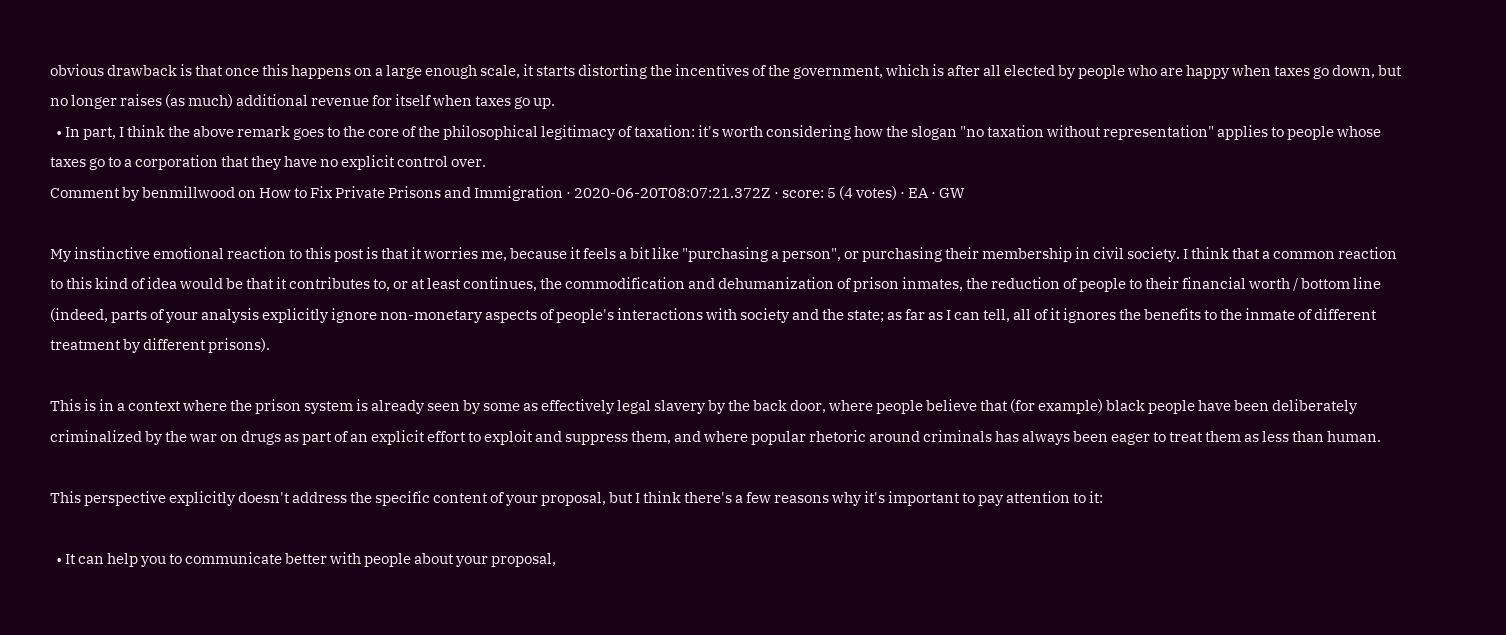obvious drawback is that once this happens on a large enough scale, it starts distorting the incentives of the government, which is after all elected by people who are happy when taxes go down, but no longer raises (as much) additional revenue for itself when taxes go up.
  • In part, I think the above remark goes to the core of the philosophical legitimacy of taxation: it's worth considering how the slogan "no taxation without representation" applies to people whose taxes go to a corporation that they have no explicit control over.
Comment by benmillwood on How to Fix Private Prisons and Immigration · 2020-06-20T08:07:21.372Z · score: 5 (4 votes) · EA · GW

My instinctive emotional reaction to this post is that it worries me, because it feels a bit like "purchasing a person", or purchasing their membership in civil society. I think that a common reaction to this kind of idea would be that it contributes to, or at least continues, the commodification and dehumanization of prison inmates, the reduction of people to their financial worth / bottom line (indeed, parts of your analysis explicitly ignore non-monetary aspects of people's interactions with society and the state; as far as I can tell, all of it ignores the benefits to the inmate of different treatment by different prisons).

This is in a context where the prison system is already seen by some as effectively legal slavery by the back door, where people believe that (for example) black people have been deliberately criminalized by the war on drugs as part of an explicit effort to exploit and suppress them, and where popular rhetoric around criminals has always been eager to treat them as less than human.

This perspective explicitly doesn't address the specific content of your proposal, but I think there's a few reasons why it's important to pay attention to it:

  • It can help you to communicate better with people about your proposal,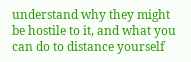understand why they might be hostile to it, and what you can do to distance yourself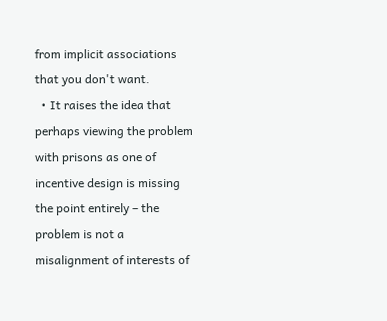from implicit associations that you don't want.
  • It raises the idea that perhaps viewing the problem with prisons as one of incentive design is missing the point entirely – the problem is not a misalignment of interests of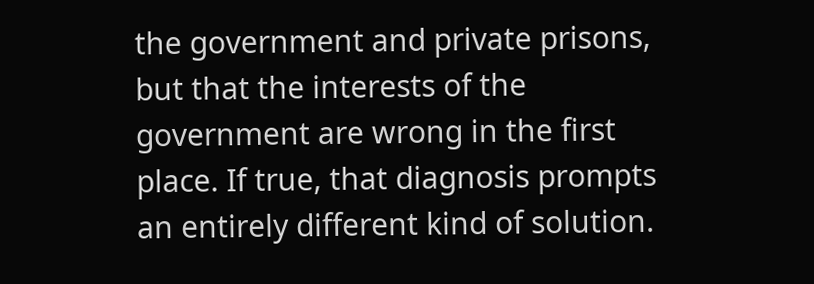the government and private prisons, but that the interests of the government are wrong in the first place. If true, that diagnosis prompts an entirely different kind of solution.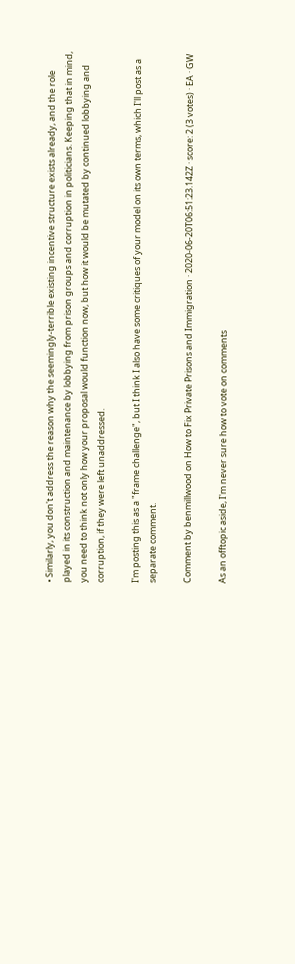• Similarly, you don't address the reason why the seemingly-terrible existing incentive structure exists already, and the role played in its construction and maintenance by lobbying from prison groups and corruption in politicians. Keeping that in mind, you need to think not only how your proposal would function now, but how it would be mutated by continued lobbying and corruption, if they were left unaddressed.

I'm posting this as a "frame challenge", but I think I also have some critiques of your model on its own terms, which I'll post as a separate comment.

Comment by benmillwood on How to Fix Private Prisons and Immigration · 2020-06-20T06:51:23.142Z · score: 2 (3 votes) · EA · GW

As an offtopic aside, I'm never sure how to vote on comments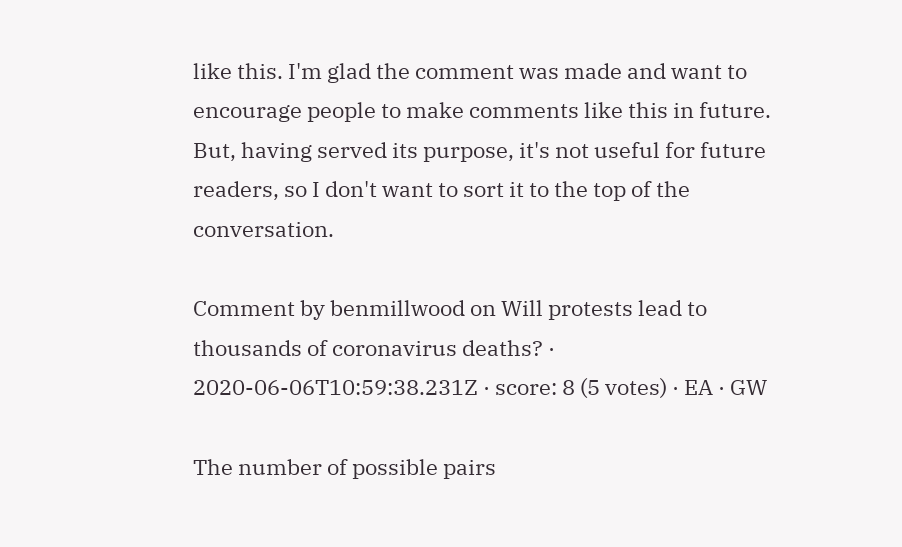like this. I'm glad the comment was made and want to encourage people to make comments like this in future. But, having served its purpose, it's not useful for future readers, so I don't want to sort it to the top of the conversation.

Comment by benmillwood on Will protests lead to thousands of coronavirus deaths? · 2020-06-06T10:59:38.231Z · score: 8 (5 votes) · EA · GW

The number of possible pairs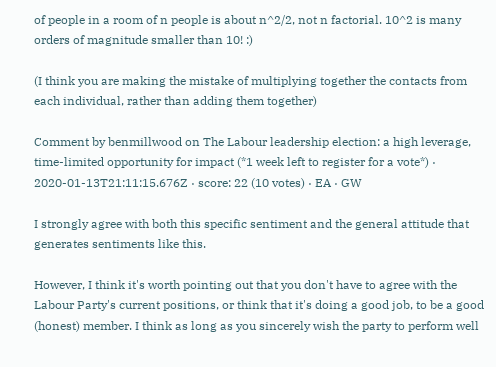of people in a room of n people is about n^2/2, not n factorial. 10^2 is many orders of magnitude smaller than 10! :)

(I think you are making the mistake of multiplying together the contacts from each individual, rather than adding them together)

Comment by benmillwood on The Labour leadership election: a high leverage, time-limited opportunity for impact (*1 week left to register for a vote*) · 2020-01-13T21:11:15.676Z · score: 22 (10 votes) · EA · GW

I strongly agree with both this specific sentiment and the general attitude that generates sentiments like this.

However, I think it's worth pointing out that you don't have to agree with the Labour Party's current positions, or think that it's doing a good job, to be a good (honest) member. I think as long as you sincerely wish the party to perform well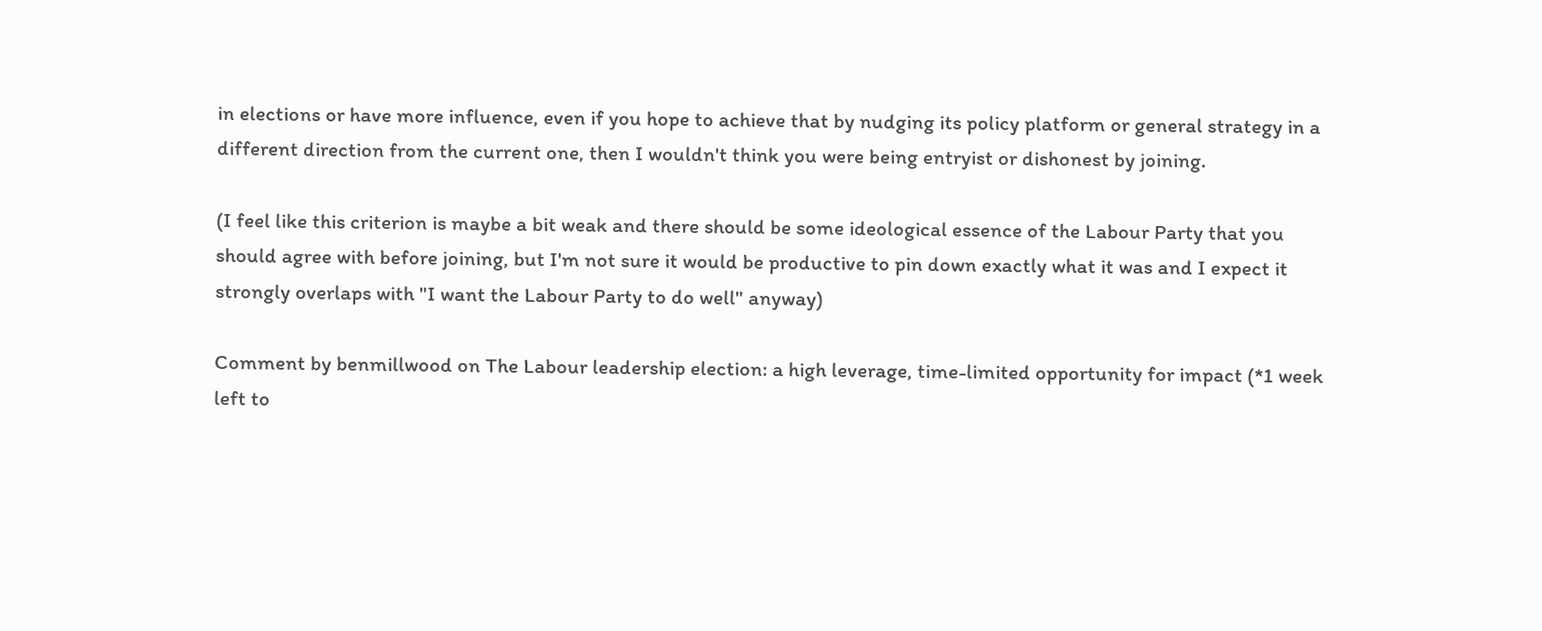in elections or have more influence, even if you hope to achieve that by nudging its policy platform or general strategy in a different direction from the current one, then I wouldn't think you were being entryist or dishonest by joining.

(I feel like this criterion is maybe a bit weak and there should be some ideological essence of the Labour Party that you should agree with before joining, but I'm not sure it would be productive to pin down exactly what it was and I expect it strongly overlaps with "I want the Labour Party to do well" anyway)

Comment by benmillwood on The Labour leadership election: a high leverage, time-limited opportunity for impact (*1 week left to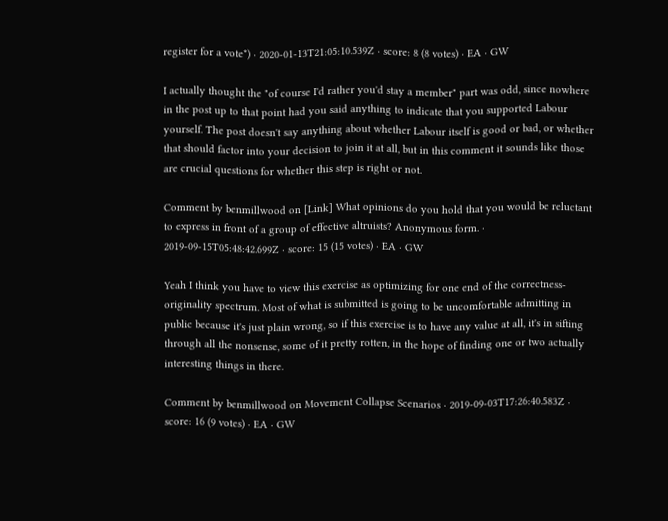register for a vote*) · 2020-01-13T21:05:10.539Z · score: 8 (8 votes) · EA · GW

I actually thought the "of course I'd rather you'd stay a member" part was odd, since nowhere in the post up to that point had you said anything to indicate that you supported Labour yourself. The post doesn't say anything about whether Labour itself is good or bad, or whether that should factor into your decision to join it at all, but in this comment it sounds like those are crucial questions for whether this step is right or not.

Comment by benmillwood on [Link] What opinions do you hold that you would be reluctant to express in front of a group of effective altruists? Anonymous form. · 2019-09-15T05:48:42.699Z · score: 15 (15 votes) · EA · GW

Yeah I think you have to view this exercise as optimizing for one end of the correctness-originality spectrum. Most of what is submitted is going to be uncomfortable admitting in public because it's just plain wrong, so if this exercise is to have any value at all, it's in sifting through all the nonsense, some of it pretty rotten, in the hope of finding one or two actually interesting things in there.

Comment by benmillwood on Movement Collapse Scenarios · 2019-09-03T17:26:40.583Z · score: 16 (9 votes) · EA · GW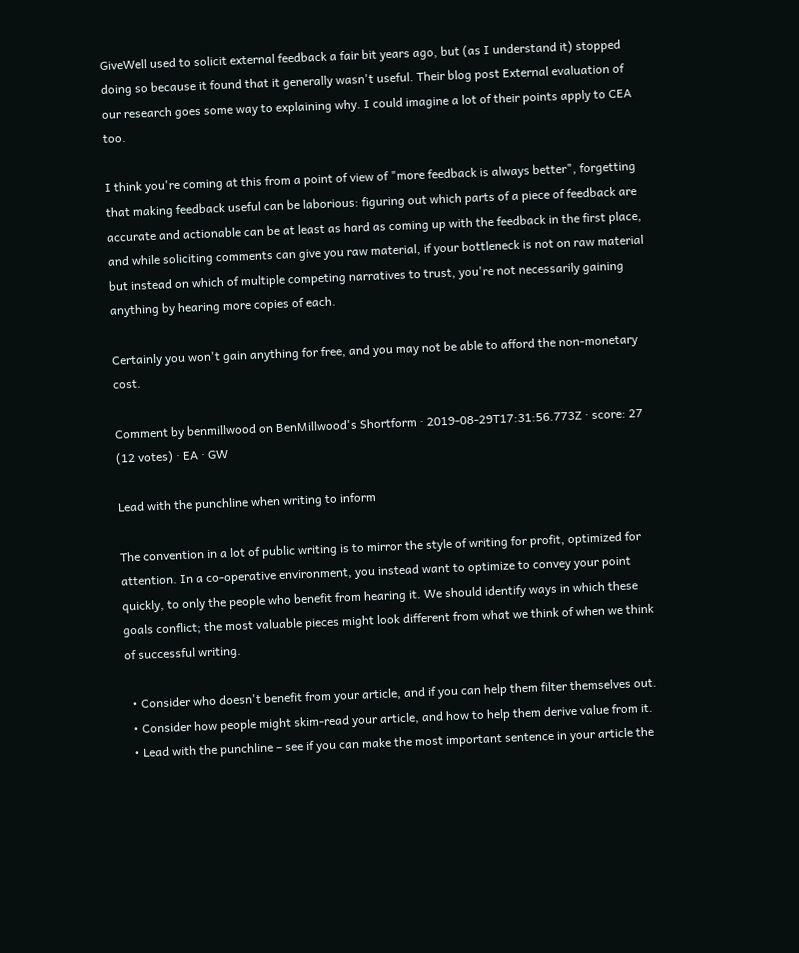GiveWell used to solicit external feedback a fair bit years ago, but (as I understand it) stopped doing so because it found that it generally wasn't useful. Their blog post External evaluation of our research goes some way to explaining why. I could imagine a lot of their points apply to CEA too.

I think you're coming at this from a point of view of "more feedback is always better", forgetting that making feedback useful can be laborious: figuring out which parts of a piece of feedback are accurate and actionable can be at least as hard as coming up with the feedback in the first place, and while soliciting comments can give you raw material, if your bottleneck is not on raw material but instead on which of multiple competing narratives to trust, you're not necessarily gaining anything by hearing more copies of each.

Certainly you won't gain anything for free, and you may not be able to afford the non-monetary cost.

Comment by benmillwood on BenMillwood's Shortform · 2019-08-29T17:31:56.773Z · score: 27 (12 votes) · EA · GW

Lead with the punchline when writing to inform

The convention in a lot of public writing is to mirror the style of writing for profit, optimized for attention. In a co-operative environment, you instead want to optimize to convey your point quickly, to only the people who benefit from hearing it. We should identify ways in which these goals conflict; the most valuable pieces might look different from what we think of when we think of successful writing.

  • Consider who doesn't benefit from your article, and if you can help them filter themselves out.
  • Consider how people might skim-read your article, and how to help them derive value from it.
  • Lead with the punchline – see if you can make the most important sentence in your article the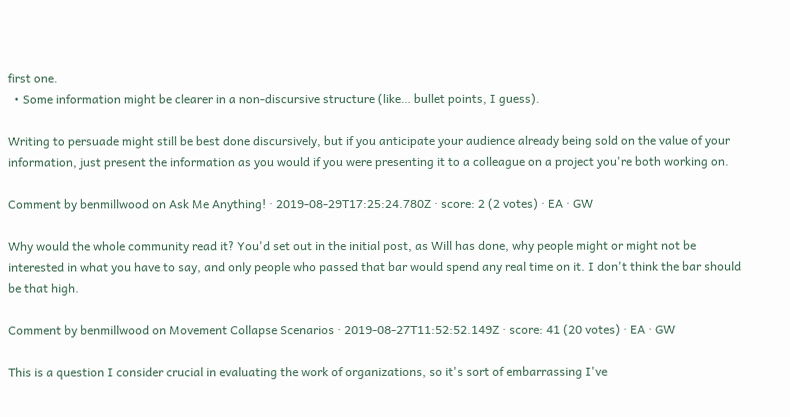first one.
  • Some information might be clearer in a non-discursive structure (like… bullet points, I guess).

Writing to persuade might still be best done discursively, but if you anticipate your audience already being sold on the value of your information, just present the information as you would if you were presenting it to a colleague on a project you're both working on.

Comment by benmillwood on Ask Me Anything! · 2019-08-29T17:25:24.780Z · score: 2 (2 votes) · EA · GW

Why would the whole community read it? You'd set out in the initial post, as Will has done, why people might or might not be interested in what you have to say, and only people who passed that bar would spend any real time on it. I don't think the bar should be that high.

Comment by benmillwood on Movement Collapse Scenarios · 2019-08-27T11:52:52.149Z · score: 41 (20 votes) · EA · GW

This is a question I consider crucial in evaluating the work of organizations, so it's sort of embarrassing I've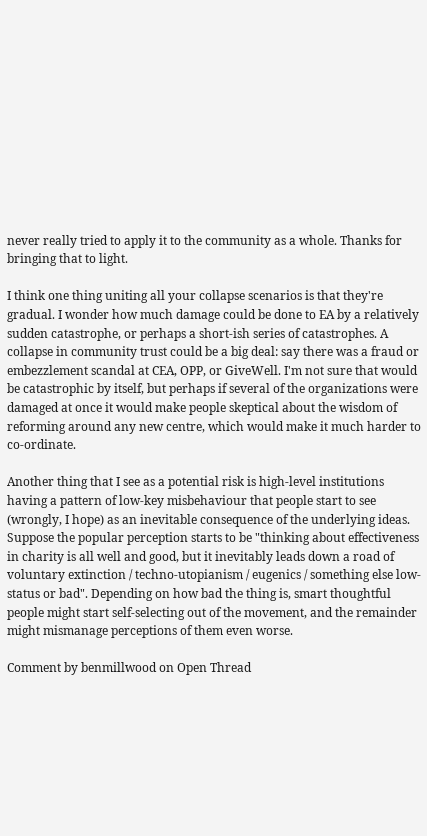never really tried to apply it to the community as a whole. Thanks for bringing that to light.

I think one thing uniting all your collapse scenarios is that they're gradual. I wonder how much damage could be done to EA by a relatively sudden catastrophe, or perhaps a short-ish series of catastrophes. A collapse in community trust could be a big deal: say there was a fraud or embezzlement scandal at CEA, OPP, or GiveWell. I'm not sure that would be catastrophic by itself, but perhaps if several of the organizations were damaged at once it would make people skeptical about the wisdom of reforming around any new centre, which would make it much harder to co-ordinate.

Another thing that I see as a potential risk is high-level institutions having a pattern of low-key misbehaviour that people start to see (wrongly, I hope) as an inevitable consequence of the underlying ideas. Suppose the popular perception starts to be "thinking about effectiveness in charity is all well and good, but it inevitably leads down a road of voluntary extinction / techno-utopianism / eugenics / something else low-status or bad". Depending on how bad the thing is, smart thoughtful people might start self-selecting out of the movement, and the remainder might mismanage perceptions of them even worse.

Comment by benmillwood on Open Thread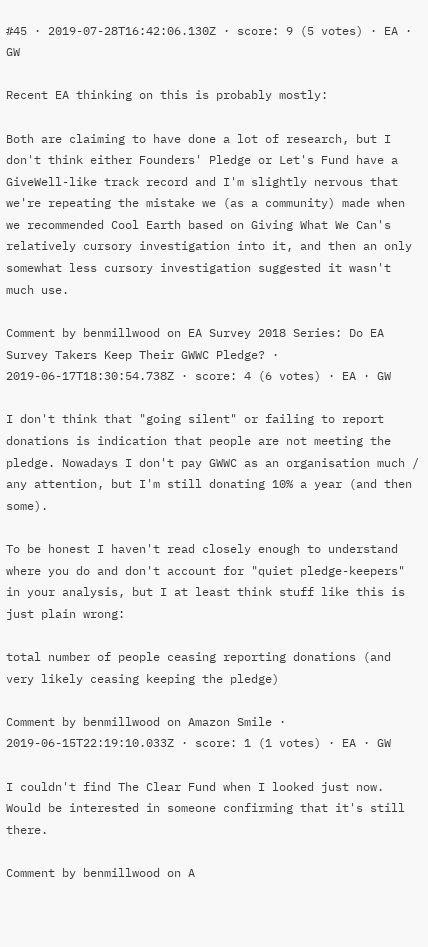#45 · 2019-07-28T16:42:06.130Z · score: 9 (5 votes) · EA · GW

Recent EA thinking on this is probably mostly:

Both are claiming to have done a lot of research, but I don't think either Founders' Pledge or Let's Fund have a GiveWell-like track record and I'm slightly nervous that we're repeating the mistake we (as a community) made when we recommended Cool Earth based on Giving What We Can's relatively cursory investigation into it, and then an only somewhat less cursory investigation suggested it wasn't much use.

Comment by benmillwood on EA Survey 2018 Series: Do EA Survey Takers Keep Their GWWC Pledge? · 2019-06-17T18:30:54.738Z · score: 4 (6 votes) · EA · GW

I don't think that "going silent" or failing to report donations is indication that people are not meeting the pledge. Nowadays I don't pay GWWC as an organisation much / any attention, but I'm still donating 10% a year (and then some).

To be honest I haven't read closely enough to understand where you do and don't account for "quiet pledge-keepers" in your analysis, but I at least think stuff like this is just plain wrong:

total number of people ceasing reporting donations (and very likely ceasing keeping the pledge)

Comment by benmillwood on Amazon Smile · 2019-06-15T22:19:10.033Z · score: 1 (1 votes) · EA · GW

I couldn't find The Clear Fund when I looked just now. Would be interested in someone confirming that it's still there.

Comment by benmillwood on A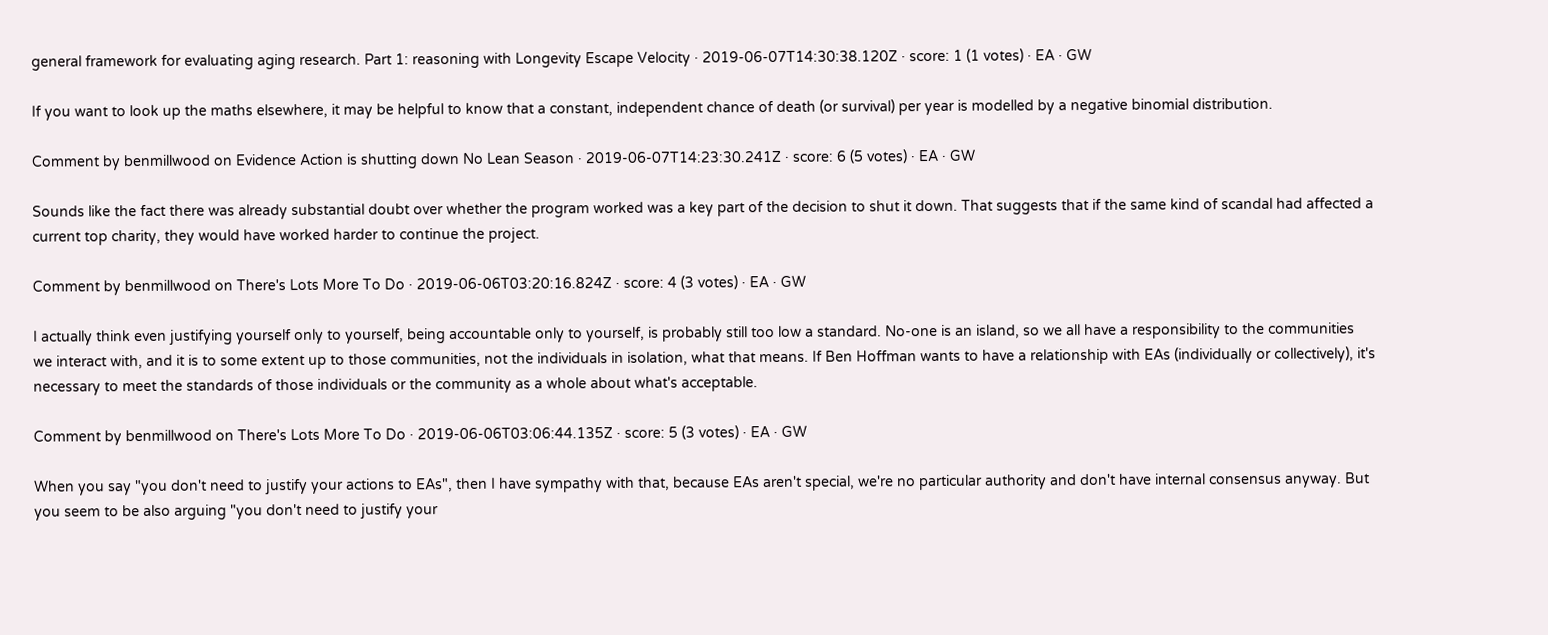general framework for evaluating aging research. Part 1: reasoning with Longevity Escape Velocity · 2019-06-07T14:30:38.120Z · score: 1 (1 votes) · EA · GW

If you want to look up the maths elsewhere, it may be helpful to know that a constant, independent chance of death (or survival) per year is modelled by a negative binomial distribution.

Comment by benmillwood on Evidence Action is shutting down No Lean Season · 2019-06-07T14:23:30.241Z · score: 6 (5 votes) · EA · GW

Sounds like the fact there was already substantial doubt over whether the program worked was a key part of the decision to shut it down. That suggests that if the same kind of scandal had affected a current top charity, they would have worked harder to continue the project.

Comment by benmillwood on There's Lots More To Do · 2019-06-06T03:20:16.824Z · score: 4 (3 votes) · EA · GW

I actually think even justifying yourself only to yourself, being accountable only to yourself, is probably still too low a standard. No-one is an island, so we all have a responsibility to the communities we interact with, and it is to some extent up to those communities, not the individuals in isolation, what that means. If Ben Hoffman wants to have a relationship with EAs (individually or collectively), it's necessary to meet the standards of those individuals or the community as a whole about what's acceptable.

Comment by benmillwood on There's Lots More To Do · 2019-06-06T03:06:44.135Z · score: 5 (3 votes) · EA · GW

When you say "you don't need to justify your actions to EAs", then I have sympathy with that, because EAs aren't special, we're no particular authority and don't have internal consensus anyway. But you seem to be also arguing "you don't need to justify your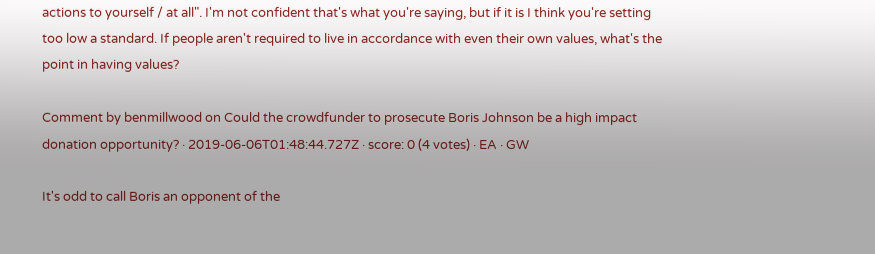actions to yourself / at all". I'm not confident that's what you're saying, but if it is I think you're setting too low a standard. If people aren't required to live in accordance with even their own values, what's the point in having values?

Comment by benmillwood on Could the crowdfunder to prosecute Boris Johnson be a high impact donation opportunity? · 2019-06-06T01:48:44.727Z · score: 0 (4 votes) · EA · GW

It's odd to call Boris an opponent of the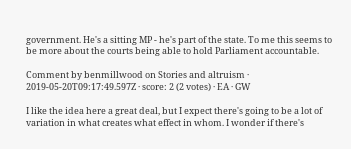government. He's a sitting MP - he's part of the state. To me this seems to be more about the courts being able to hold Parliament accountable.

Comment by benmillwood on Stories and altruism · 2019-05-20T09:17:49.597Z · score: 2 (2 votes) · EA · GW

I like the idea here a great deal, but I expect there's going to be a lot of variation in what creates what effect in whom. I wonder if there's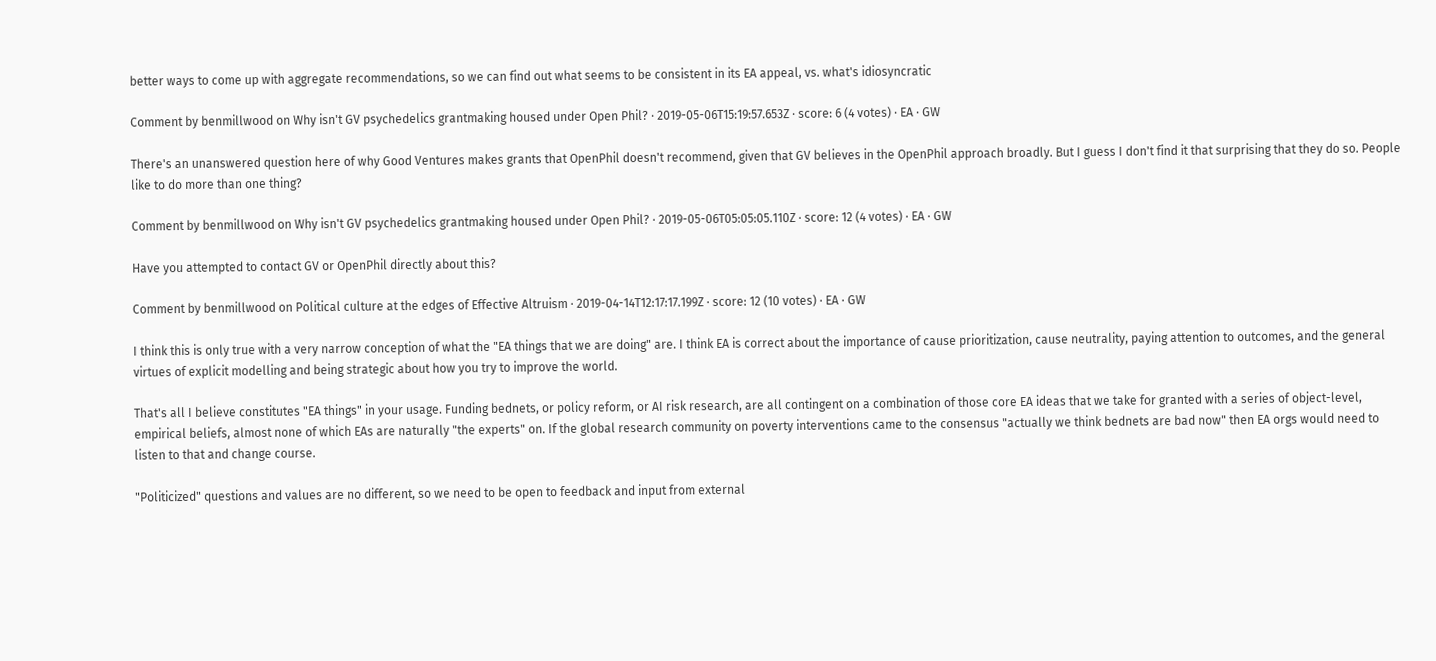better ways to come up with aggregate recommendations, so we can find out what seems to be consistent in its EA appeal, vs. what's idiosyncratic

Comment by benmillwood on Why isn't GV psychedelics grantmaking housed under Open Phil? · 2019-05-06T15:19:57.653Z · score: 6 (4 votes) · EA · GW

There's an unanswered question here of why Good Ventures makes grants that OpenPhil doesn't recommend, given that GV believes in the OpenPhil approach broadly. But I guess I don't find it that surprising that they do so. People like to do more than one thing?

Comment by benmillwood on Why isn't GV psychedelics grantmaking housed under Open Phil? · 2019-05-06T05:05:05.110Z · score: 12 (4 votes) · EA · GW

Have you attempted to contact GV or OpenPhil directly about this?

Comment by benmillwood on Political culture at the edges of Effective Altruism · 2019-04-14T12:17:17.199Z · score: 12 (10 votes) · EA · GW

I think this is only true with a very narrow conception of what the "EA things that we are doing" are. I think EA is correct about the importance of cause prioritization, cause neutrality, paying attention to outcomes, and the general virtues of explicit modelling and being strategic about how you try to improve the world.

That's all I believe constitutes "EA things" in your usage. Funding bednets, or policy reform, or AI risk research, are all contingent on a combination of those core EA ideas that we take for granted with a series of object-level, empirical beliefs, almost none of which EAs are naturally "the experts" on. If the global research community on poverty interventions came to the consensus "actually we think bednets are bad now" then EA orgs would need to listen to that and change course.

"Politicized" questions and values are no different, so we need to be open to feedback and input from external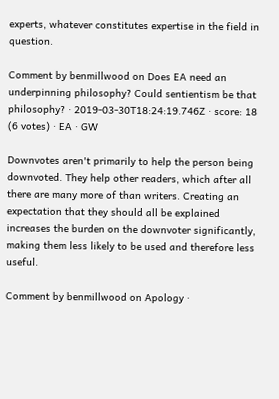experts, whatever constitutes expertise in the field in question.

Comment by benmillwood on Does EA need an underpinning philosophy? Could sentientism be that philosophy? · 2019-03-30T18:24:19.746Z · score: 18 (6 votes) · EA · GW

Downvotes aren't primarily to help the person being downvoted. They help other readers, which after all there are many more of than writers. Creating an expectation that they should all be explained increases the burden on the downvoter significantly, making them less likely to be used and therefore less useful.

Comment by benmillwood on Apology ·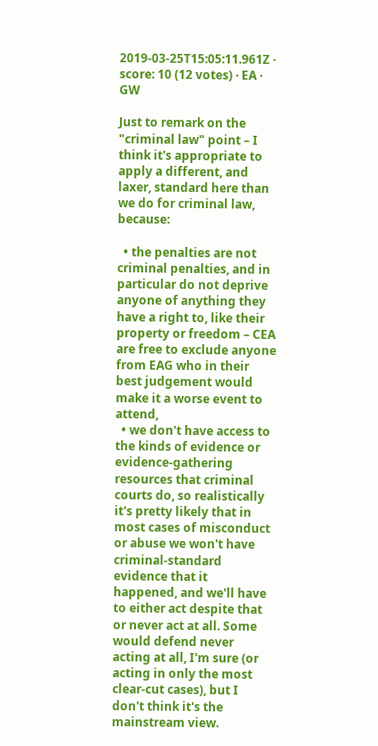2019-03-25T15:05:11.961Z · score: 10 (12 votes) · EA · GW

Just to remark on the "criminal law" point – I think it's appropriate to apply a different, and laxer, standard here than we do for criminal law, because:

  • the penalties are not criminal penalties, and in particular do not deprive anyone of anything they have a right to, like their property or freedom – CEA are free to exclude anyone from EAG who in their best judgement would make it a worse event to attend,
  • we don't have access to the kinds of evidence or evidence-gathering resources that criminal courts do, so realistically it's pretty likely that in most cases of misconduct or abuse we won't have criminal-standard evidence that it happened, and we'll have to either act despite that or never act at all. Some would defend never acting at all, I'm sure (or acting in only the most clear-cut cases), but I don't think it's the mainstream view.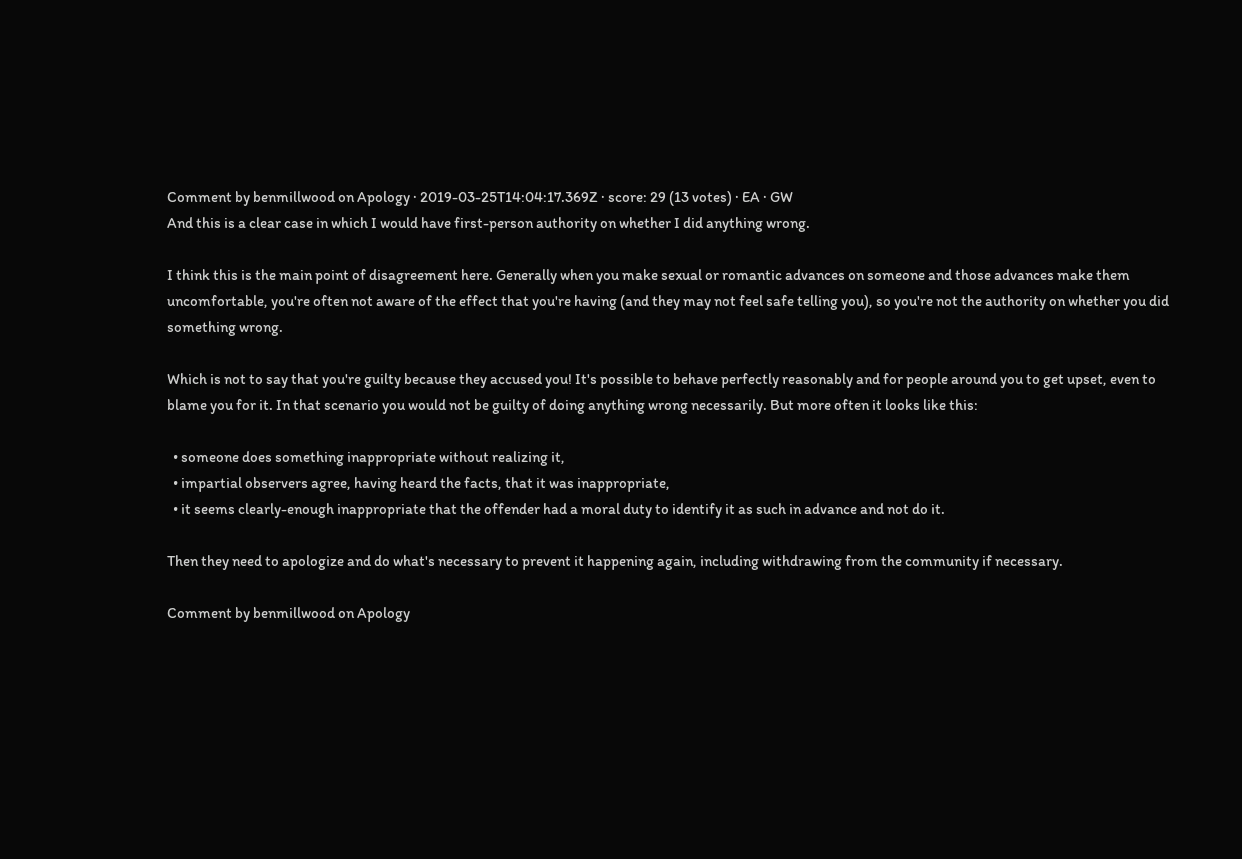Comment by benmillwood on Apology · 2019-03-25T14:04:17.369Z · score: 29 (13 votes) · EA · GW
And this is a clear case in which I would have first-person authority on whether I did anything wrong.

I think this is the main point of disagreement here. Generally when you make sexual or romantic advances on someone and those advances make them uncomfortable, you're often not aware of the effect that you're having (and they may not feel safe telling you), so you're not the authority on whether you did something wrong.

Which is not to say that you're guilty because they accused you! It's possible to behave perfectly reasonably and for people around you to get upset, even to blame you for it. In that scenario you would not be guilty of doing anything wrong necessarily. But more often it looks like this:

  • someone does something inappropriate without realizing it,
  • impartial observers agree, having heard the facts, that it was inappropriate,
  • it seems clearly-enough inappropriate that the offender had a moral duty to identify it as such in advance and not do it.

Then they need to apologize and do what's necessary to prevent it happening again, including withdrawing from the community if necessary.

Comment by benmillwood on Apology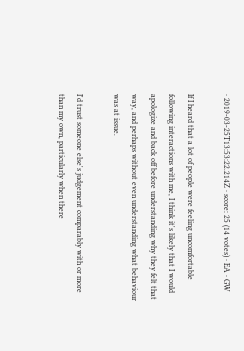· 2019-03-25T13:53:22.214Z · score: 25 (14 votes) · EA · GW

If I heard that a lot of people were feeling uncomfortable following interactions with me, I think it's likely that I would apologize and back off before understanding why they felt that way, and perhaps without even understanding what behaviour was at issue.

I'd trust someone else's judgement comparably with or more than my own, particularly when there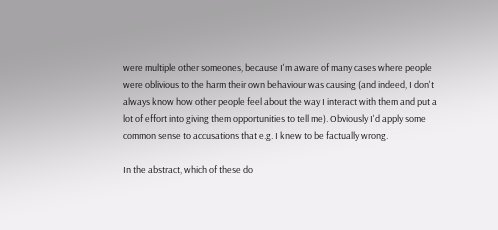were multiple other someones, because I'm aware of many cases where people were oblivious to the harm their own behaviour was causing (and indeed, I don't always know how other people feel about the way I interact with them and put a lot of effort into giving them opportunities to tell me). Obviously I'd apply some common sense to accusations that e.g. I knew to be factually wrong.

In the abstract, which of these do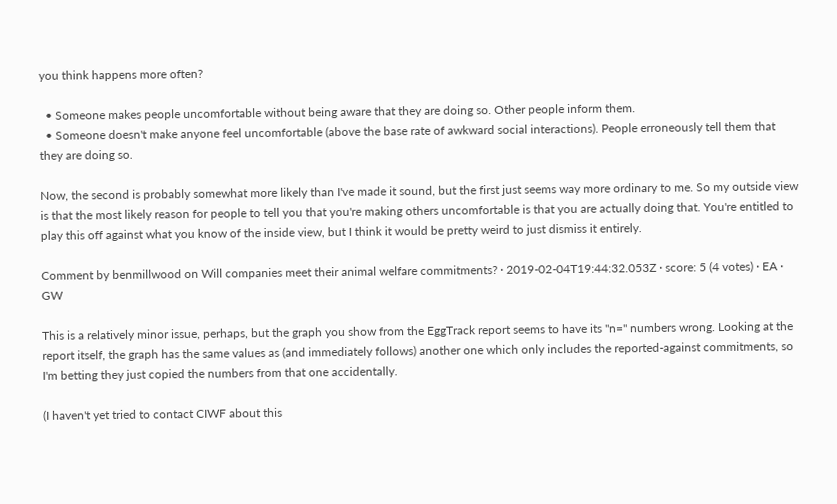you think happens more often?

  • Someone makes people uncomfortable without being aware that they are doing so. Other people inform them.
  • Someone doesn't make anyone feel uncomfortable (above the base rate of awkward social interactions). People erroneously tell them that they are doing so.

Now, the second is probably somewhat more likely than I've made it sound, but the first just seems way more ordinary to me. So my outside view is that the most likely reason for people to tell you that you're making others uncomfortable is that you are actually doing that. You're entitled to play this off against what you know of the inside view, but I think it would be pretty weird to just dismiss it entirely.

Comment by benmillwood on Will companies meet their animal welfare commitments? · 2019-02-04T19:44:32.053Z · score: 5 (4 votes) · EA · GW

This is a relatively minor issue, perhaps, but the graph you show from the EggTrack report seems to have its "n=" numbers wrong. Looking at the report itself, the graph has the same values as (and immediately follows) another one which only includes the reported-against commitments, so I'm betting they just copied the numbers from that one accidentally.

(I haven't yet tried to contact CIWF about this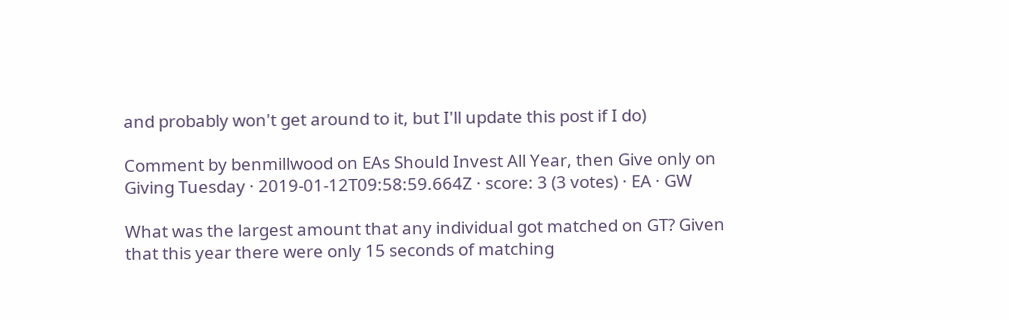and probably won't get around to it, but I'll update this post if I do)

Comment by benmillwood on EAs Should Invest All Year, then Give only on Giving Tuesday · 2019-01-12T09:58:59.664Z · score: 3 (3 votes) · EA · GW

What was the largest amount that any individual got matched on GT? Given that this year there were only 15 seconds of matching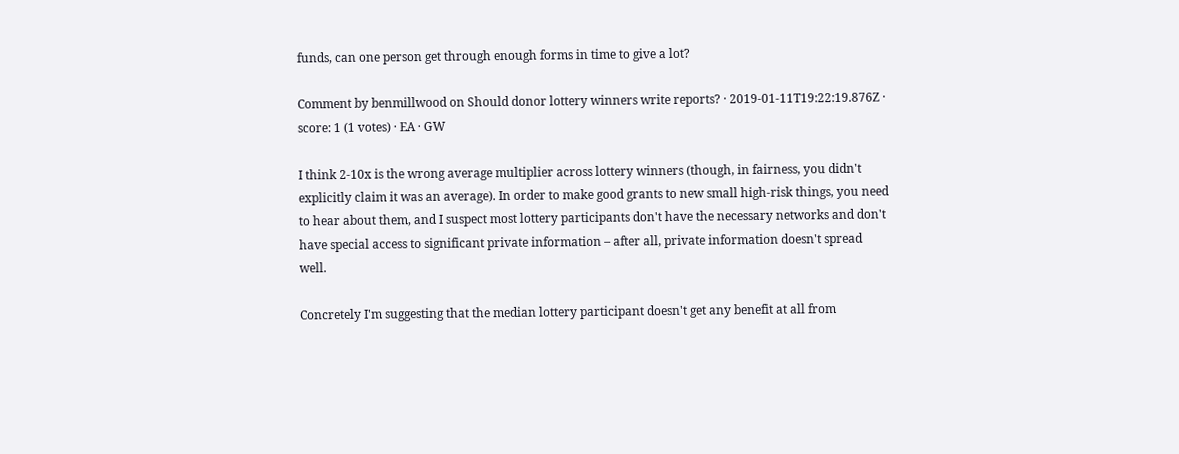funds, can one person get through enough forms in time to give a lot?

Comment by benmillwood on Should donor lottery winners write reports? · 2019-01-11T19:22:19.876Z · score: 1 (1 votes) · EA · GW

I think 2-10x is the wrong average multiplier across lottery winners (though, in fairness, you didn't explicitly claim it was an average). In order to make good grants to new small high-risk things, you need to hear about them, and I suspect most lottery participants don't have the necessary networks and don't have special access to significant private information – after all, private information doesn't spread well.

Concretely I'm suggesting that the median lottery participant doesn't get any benefit at all from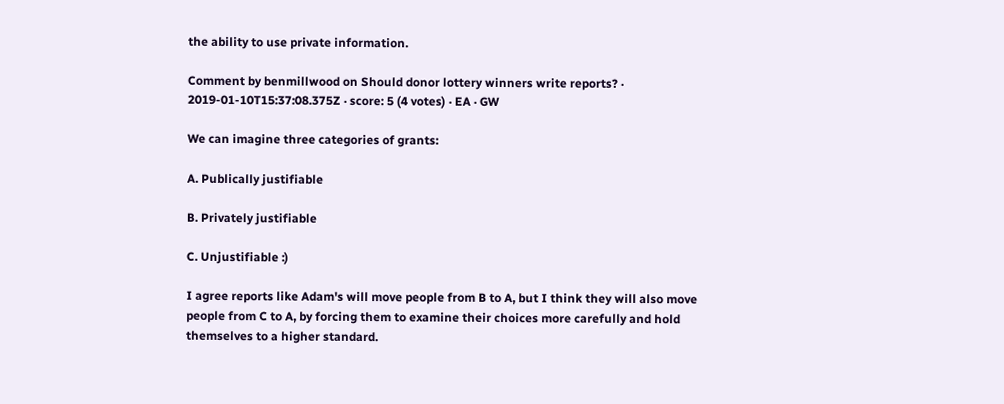the ability to use private information.

Comment by benmillwood on Should donor lottery winners write reports? · 2019-01-10T15:37:08.375Z · score: 5 (4 votes) · EA · GW

We can imagine three categories of grants:

A. Publically justifiable

B. Privately justifiable

C. Unjustifiable :)

I agree reports like Adam's will move people from B to A, but I think they will also move people from C to A, by forcing them to examine their choices more carefully and hold themselves to a higher standard.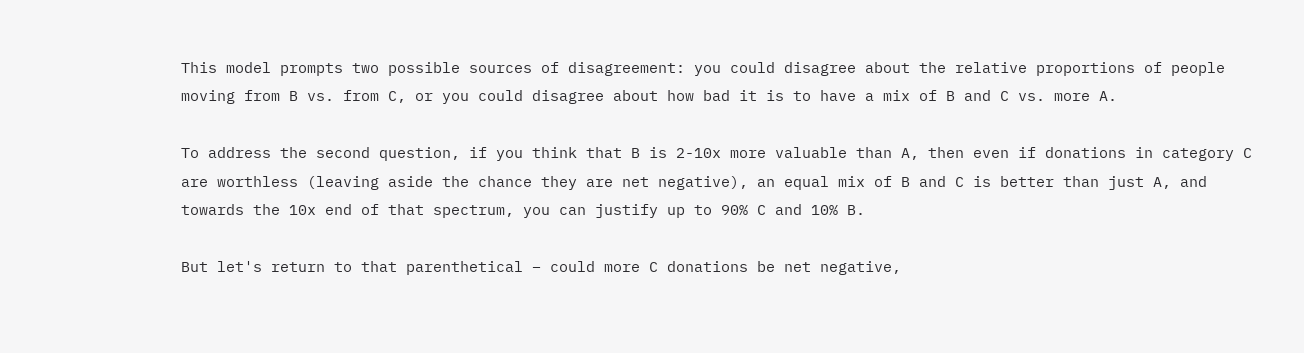This model prompts two possible sources of disagreement: you could disagree about the relative proportions of people moving from B vs. from C, or you could disagree about how bad it is to have a mix of B and C vs. more A.

To address the second question, if you think that B is 2-10x more valuable than A, then even if donations in category C are worthless (leaving aside the chance they are net negative), an equal mix of B and C is better than just A, and towards the 10x end of that spectrum, you can justify up to 90% C and 10% B.

But let's return to that parenthetical – could more C donations be net negative,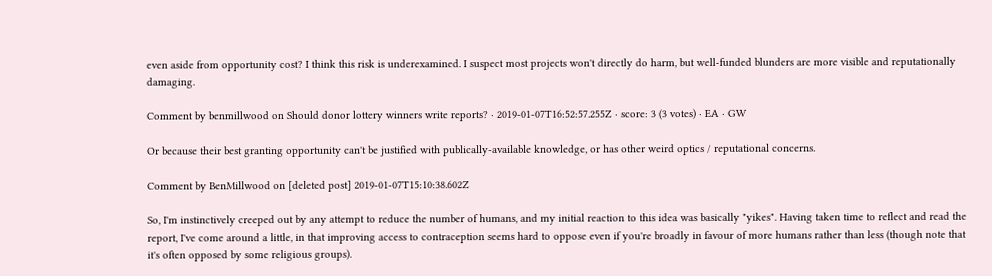even aside from opportunity cost? I think this risk is underexamined. I suspect most projects won't directly do harm, but well-funded blunders are more visible and reputationally damaging.

Comment by benmillwood on Should donor lottery winners write reports? · 2019-01-07T16:52:57.255Z · score: 3 (3 votes) · EA · GW

Or because their best granting opportunity can't be justified with publically-available knowledge, or has other weird optics / reputational concerns.

Comment by BenMillwood on [deleted post] 2019-01-07T15:10:38.602Z

So, I'm instinctively creeped out by any attempt to reduce the number of humans, and my initial reaction to this idea was basically "yikes". Having taken time to reflect and read the report, I've come around a little, in that improving access to contraception seems hard to oppose even if you're broadly in favour of more humans rather than less (though note that it's often opposed by some religious groups).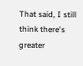That said, I still think there's greater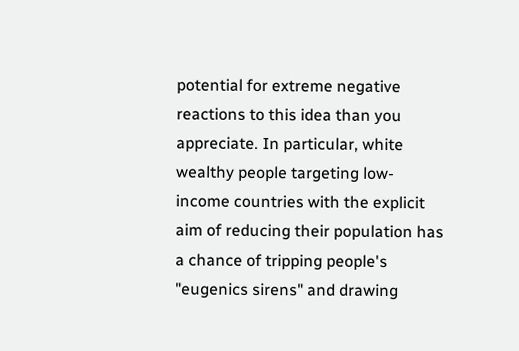potential for extreme negative reactions to this idea than you appreciate. In particular, white wealthy people targeting low-income countries with the explicit aim of reducing their population has a chance of tripping people's "eugenics sirens" and drawing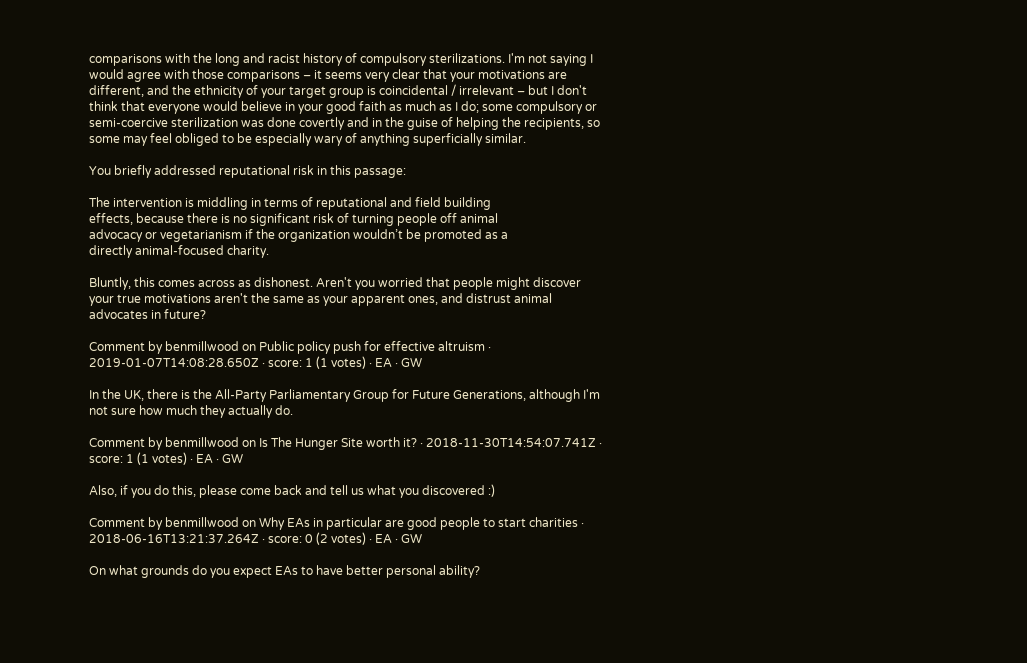comparisons with the long and racist history of compulsory sterilizations. I'm not saying I would agree with those comparisons – it seems very clear that your motivations are different, and the ethnicity of your target group is coincidental / irrelevant – but I don't think that everyone would believe in your good faith as much as I do; some compulsory or semi-coercive sterilization was done covertly and in the guise of helping the recipients, so some may feel obliged to be especially wary of anything superficially similar.

You briefly addressed reputational risk in this passage:

The intervention is middling in terms of reputational and field building
effects, because there is no significant risk of turning people off animal
advocacy or vegetarianism if the organization wouldn’t be promoted as a
directly animal-focused charity.

Bluntly, this comes across as dishonest. Aren't you worried that people might discover your true motivations aren't the same as your apparent ones, and distrust animal advocates in future?

Comment by benmillwood on Public policy push for effective altruism · 2019-01-07T14:08:28.650Z · score: 1 (1 votes) · EA · GW

In the UK, there is the All-Party Parliamentary Group for Future Generations, although I'm not sure how much they actually do.

Comment by benmillwood on Is The Hunger Site worth it? · 2018-11-30T14:54:07.741Z · score: 1 (1 votes) · EA · GW

Also, if you do this, please come back and tell us what you discovered :)

Comment by benmillwood on Why EAs in particular are good people to start charities · 2018-06-16T13:21:37.264Z · score: 0 (2 votes) · EA · GW

On what grounds do you expect EAs to have better personal ability?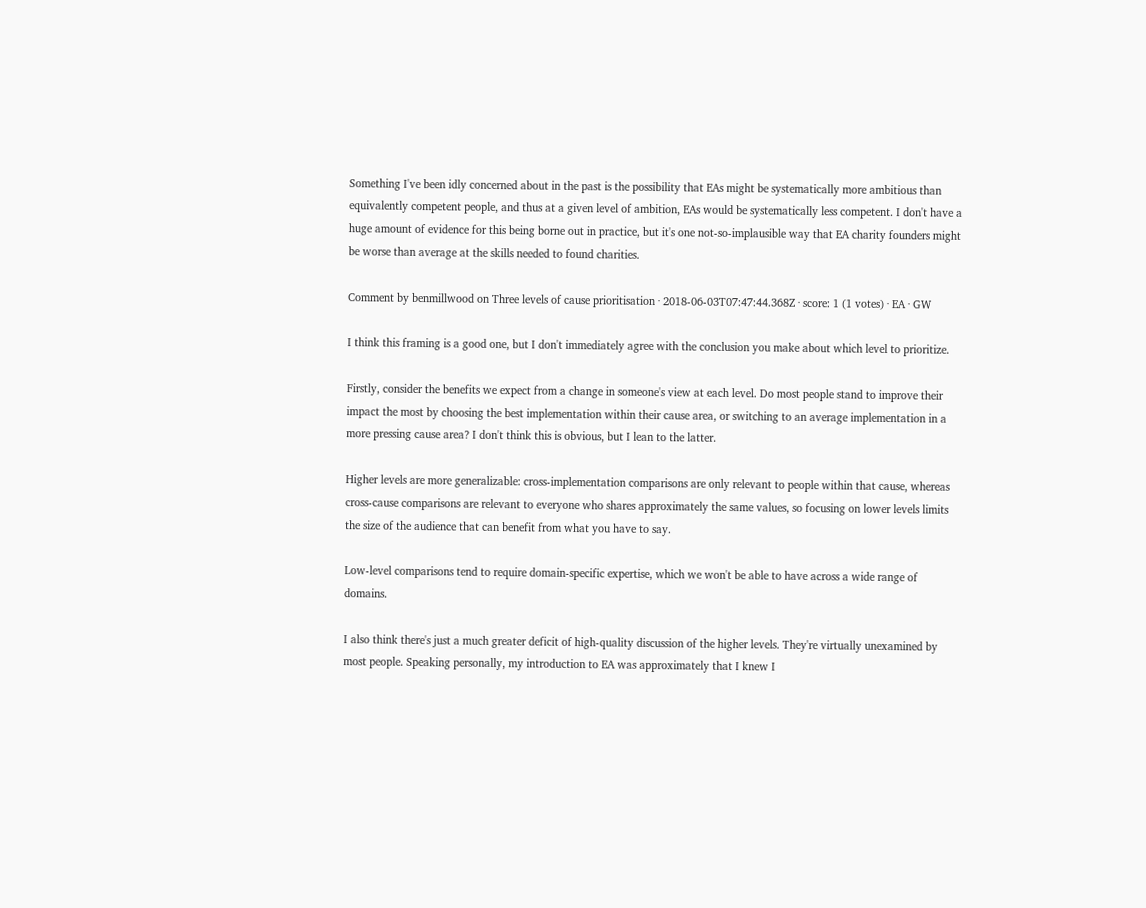Something I've been idly concerned about in the past is the possibility that EAs might be systematically more ambitious than equivalently competent people, and thus at a given level of ambition, EAs would be systematically less competent. I don't have a huge amount of evidence for this being borne out in practice, but it's one not-so-implausible way that EA charity founders might be worse than average at the skills needed to found charities.

Comment by benmillwood on Three levels of cause prioritisation · 2018-06-03T07:47:44.368Z · score: 1 (1 votes) · EA · GW

I think this framing is a good one, but I don't immediately agree with the conclusion you make about which level to prioritize.

Firstly, consider the benefits we expect from a change in someone's view at each level. Do most people stand to improve their impact the most by choosing the best implementation within their cause area, or switching to an average implementation in a more pressing cause area? I don't think this is obvious, but I lean to the latter.

Higher levels are more generalizable: cross-implementation comparisons are only relevant to people within that cause, whereas cross-cause comparisons are relevant to everyone who shares approximately the same values, so focusing on lower levels limits the size of the audience that can benefit from what you have to say.

Low-level comparisons tend to require domain-specific expertise, which we won't be able to have across a wide range of domains.

I also think there's just a much greater deficit of high-quality discussion of the higher levels. They're virtually unexamined by most people. Speaking personally, my introduction to EA was approximately that I knew I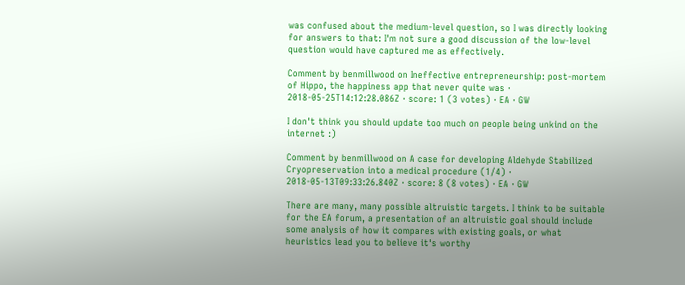was confused about the medium-level question, so I was directly looking for answers to that: I'm not sure a good discussion of the low-level question would have captured me as effectively.

Comment by benmillwood on Ineffective entrepreneurship: post-mortem of Hippo, the happiness app that never quite was · 2018-05-25T14:12:28.086Z · score: 1 (3 votes) · EA · GW

I don't think you should update too much on people being unkind on the internet :)

Comment by benmillwood on A case for developing Aldehyde Stabilized Cryopreservation into a medical procedure (1/4) · 2018-05-13T09:33:26.840Z · score: 8 (8 votes) · EA · GW

There are many, many possible altruistic targets. I think to be suitable for the EA forum, a presentation of an altruistic goal should include some analysis of how it compares with existing goals, or what heuristics lead you to believe it's worthy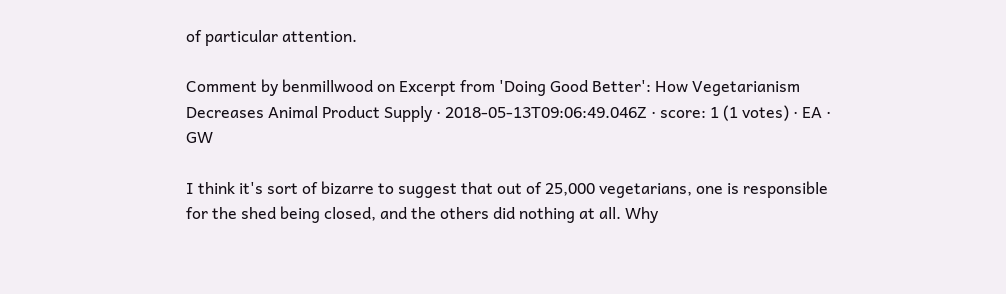of particular attention.

Comment by benmillwood on Excerpt from 'Doing Good Better': How Vegetarianism Decreases Animal Product Supply · 2018-05-13T09:06:49.046Z · score: 1 (1 votes) · EA · GW

I think it's sort of bizarre to suggest that out of 25,000 vegetarians, one is responsible for the shed being closed, and the others did nothing at all. Why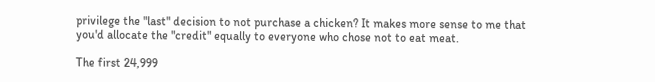privilege the "last" decision to not purchase a chicken? It makes more sense to me that you'd allocate the "credit" equally to everyone who chose not to eat meat.

The first 24,999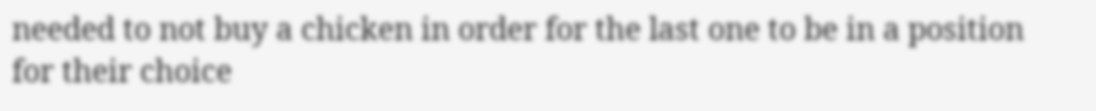needed to not buy a chicken in order for the last one to be in a position for their choice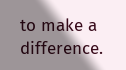to make a difference.